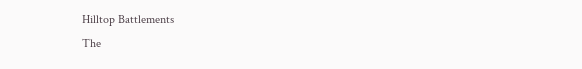Hilltop Battlements
The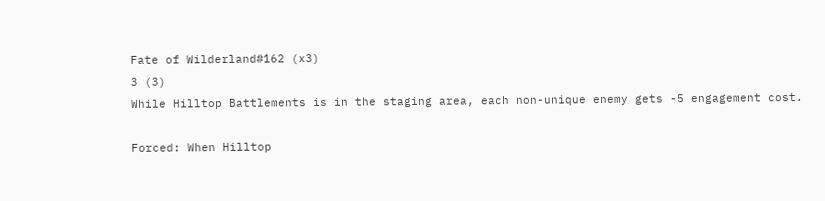Fate of Wilderland#162 (x3)
3 (3)
While Hilltop Battlements is in the staging area, each non-unique enemy gets -5 engagement cost.

Forced: When Hilltop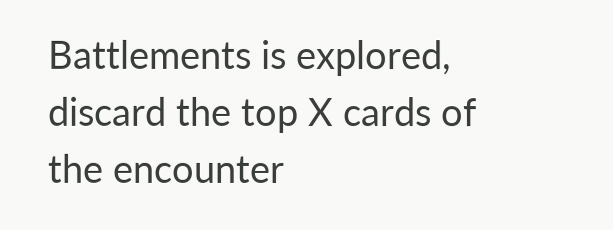Battlements is explored, discard the top X cards of the encounter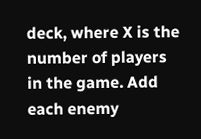deck, where X is the number of players in the game. Add each enemy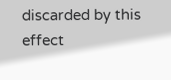discarded by this effect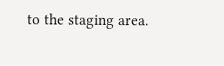to the staging area.